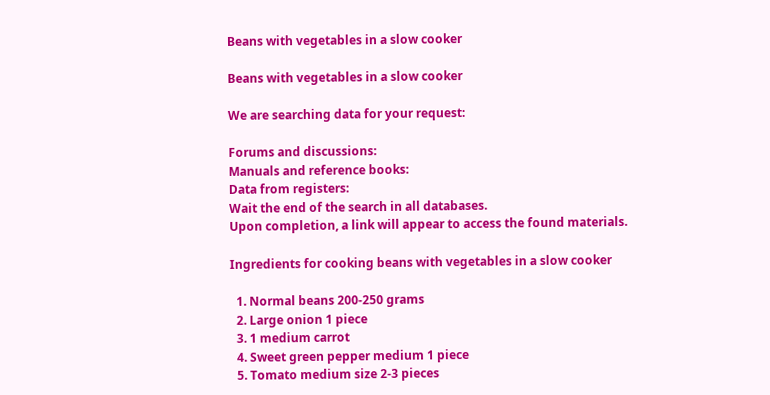Beans with vegetables in a slow cooker

Beans with vegetables in a slow cooker

We are searching data for your request:

Forums and discussions:
Manuals and reference books:
Data from registers:
Wait the end of the search in all databases.
Upon completion, a link will appear to access the found materials.

Ingredients for cooking beans with vegetables in a slow cooker

  1. Normal beans 200-250 grams
  2. Large onion 1 piece
  3. 1 medium carrot
  4. Sweet green pepper medium 1 piece
  5. Tomato medium size 2-3 pieces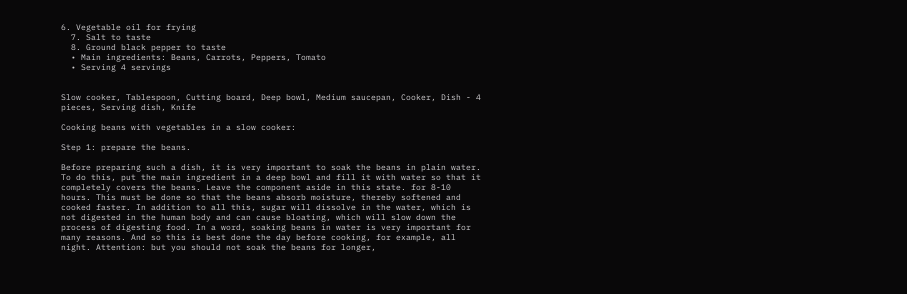6. Vegetable oil for frying
  7. Salt to taste
  8. Ground black pepper to taste
  • Main ingredients: Beans, Carrots, Peppers, Tomato
  • Serving 4 servings


Slow cooker, Tablespoon, Cutting board, Deep bowl, Medium saucepan, Cooker, Dish - 4 pieces, Serving dish, Knife

Cooking beans with vegetables in a slow cooker:

Step 1: prepare the beans.

Before preparing such a dish, it is very important to soak the beans in plain water. To do this, put the main ingredient in a deep bowl and fill it with water so that it completely covers the beans. Leave the component aside in this state. for 8-10 hours. This must be done so that the beans absorb moisture, thereby softened and cooked faster. In addition to all this, sugar will dissolve in the water, which is not digested in the human body and can cause bloating, which will slow down the process of digesting food. In a word, soaking beans in water is very important for many reasons. And so this is best done the day before cooking, for example, all night. Attention: but you should not soak the beans for longer,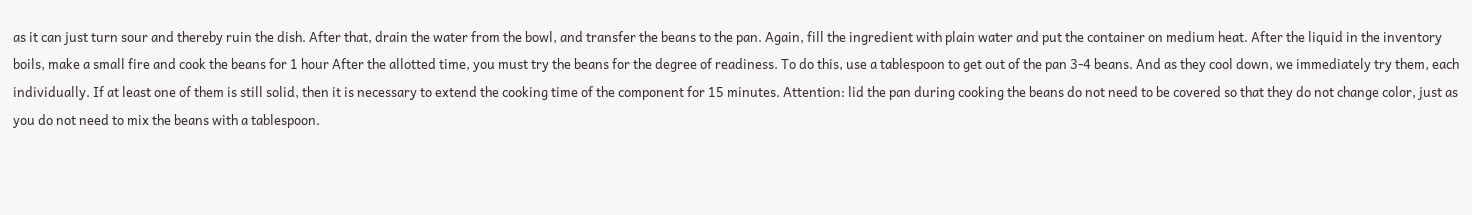as it can just turn sour and thereby ruin the dish. After that, drain the water from the bowl, and transfer the beans to the pan. Again, fill the ingredient with plain water and put the container on medium heat. After the liquid in the inventory boils, make a small fire and cook the beans for 1 hour After the allotted time, you must try the beans for the degree of readiness. To do this, use a tablespoon to get out of the pan 3-4 beans. And as they cool down, we immediately try them, each individually. If at least one of them is still solid, then it is necessary to extend the cooking time of the component for 15 minutes. Attention: lid the pan during cooking the beans do not need to be covered so that they do not change color, just as you do not need to mix the beans with a tablespoon.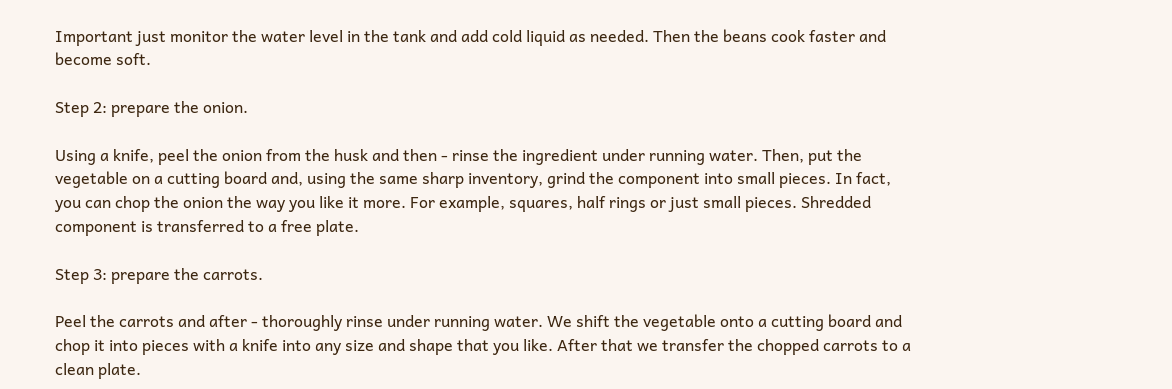Important just monitor the water level in the tank and add cold liquid as needed. Then the beans cook faster and become soft.

Step 2: prepare the onion.

Using a knife, peel the onion from the husk and then - rinse the ingredient under running water. Then, put the vegetable on a cutting board and, using the same sharp inventory, grind the component into small pieces. In fact, you can chop the onion the way you like it more. For example, squares, half rings or just small pieces. Shredded component is transferred to a free plate.

Step 3: prepare the carrots.

Peel the carrots and after - thoroughly rinse under running water. We shift the vegetable onto a cutting board and chop it into pieces with a knife into any size and shape that you like. After that we transfer the chopped carrots to a clean plate.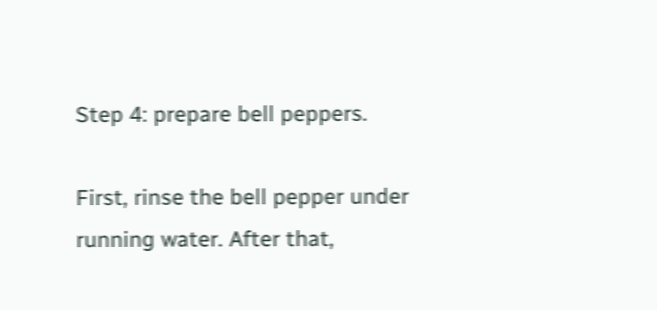Step 4: prepare bell peppers.

First, rinse the bell pepper under running water. After that,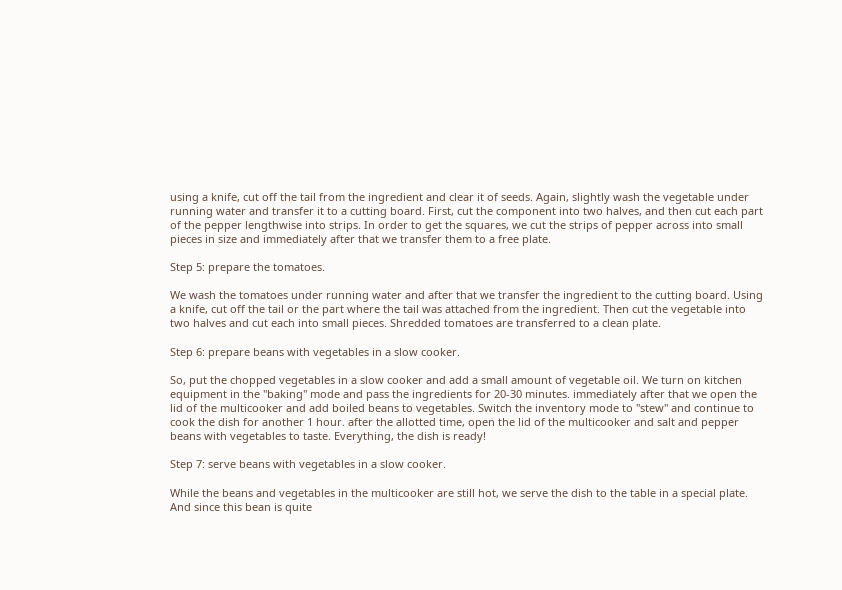using a knife, cut off the tail from the ingredient and clear it of seeds. Again, slightly wash the vegetable under running water and transfer it to a cutting board. First, cut the component into two halves, and then cut each part of the pepper lengthwise into strips. In order to get the squares, we cut the strips of pepper across into small pieces in size and immediately after that we transfer them to a free plate.

Step 5: prepare the tomatoes.

We wash the tomatoes under running water and after that we transfer the ingredient to the cutting board. Using a knife, cut off the tail or the part where the tail was attached from the ingredient. Then cut the vegetable into two halves and cut each into small pieces. Shredded tomatoes are transferred to a clean plate.

Step 6: prepare beans with vegetables in a slow cooker.

So, put the chopped vegetables in a slow cooker and add a small amount of vegetable oil. We turn on kitchen equipment in the "baking" mode and pass the ingredients for 20-30 minutes. immediately after that we open the lid of the multicooker and add boiled beans to vegetables. Switch the inventory mode to "stew" and continue to cook the dish for another 1 hour. after the allotted time, open the lid of the multicooker and salt and pepper beans with vegetables to taste. Everything, the dish is ready!

Step 7: serve beans with vegetables in a slow cooker.

While the beans and vegetables in the multicooker are still hot, we serve the dish to the table in a special plate. And since this bean is quite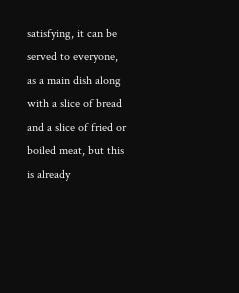satisfying, it can be served to everyone, as a main dish along with a slice of bread and a slice of fried or boiled meat, but this is already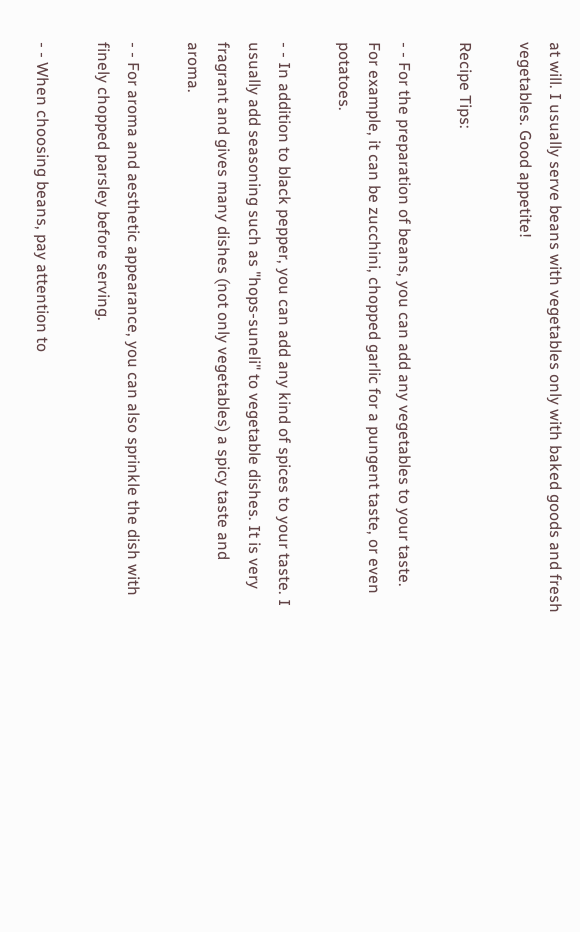at will. I usually serve beans with vegetables only with baked goods and fresh vegetables. Good appetite!

Recipe Tips:

- - For the preparation of beans, you can add any vegetables to your taste. For example, it can be zucchini, chopped garlic for a pungent taste, or even potatoes.

- - In addition to black pepper, you can add any kind of spices to your taste. I usually add seasoning such as "hops-suneli" to vegetable dishes. It is very fragrant and gives many dishes (not only vegetables) a spicy taste and aroma.

- - For aroma and aesthetic appearance, you can also sprinkle the dish with finely chopped parsley before serving.

- - When choosing beans, pay attention to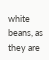white beans, as they are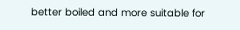better boiled and more suitable for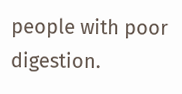people with poor digestion.